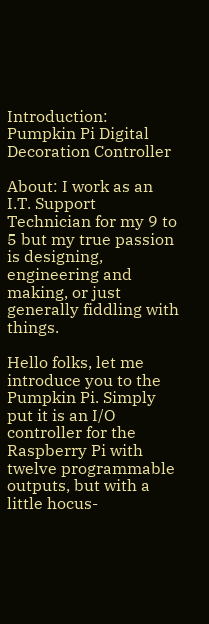Introduction: Pumpkin Pi Digital Decoration Controller

About: I work as an I.T. Support Technician for my 9 to 5 but my true passion is designing, engineering and making, or just generally fiddling with things.

Hello folks, let me introduce you to the Pumpkin Pi. Simply put it is an I/O controller for the Raspberry Pi with twelve programmable outputs, but with a little hocus-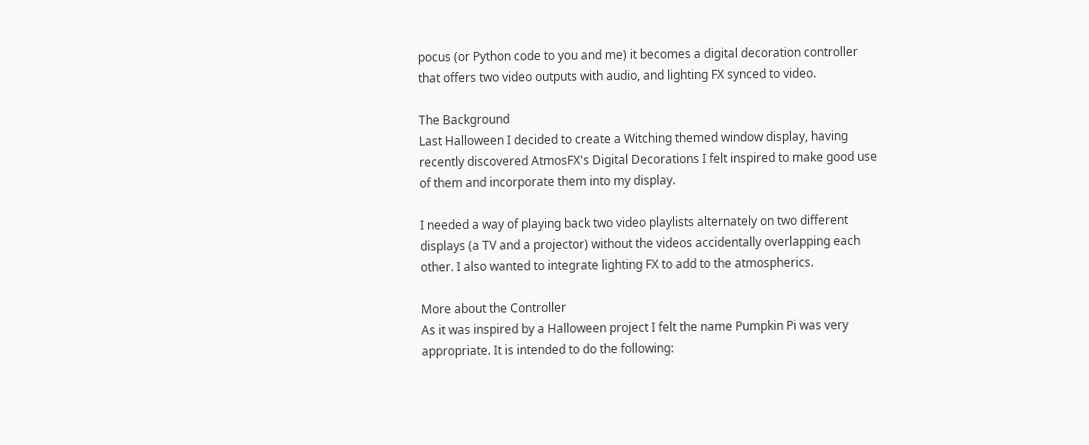pocus (or Python code to you and me) it becomes a digital decoration controller that offers two video outputs with audio, and lighting FX synced to video.

The Background
Last Halloween I decided to create a Witching themed window display, having recently discovered AtmosFX's Digital Decorations I felt inspired to make good use of them and incorporate them into my display.

I needed a way of playing back two video playlists alternately on two different displays (a TV and a projector) without the videos accidentally overlapping each other. I also wanted to integrate lighting FX to add to the atmospherics.

More about the Controller
As it was inspired by a Halloween project I felt the name Pumpkin Pi was very appropriate. It is intended to do the following: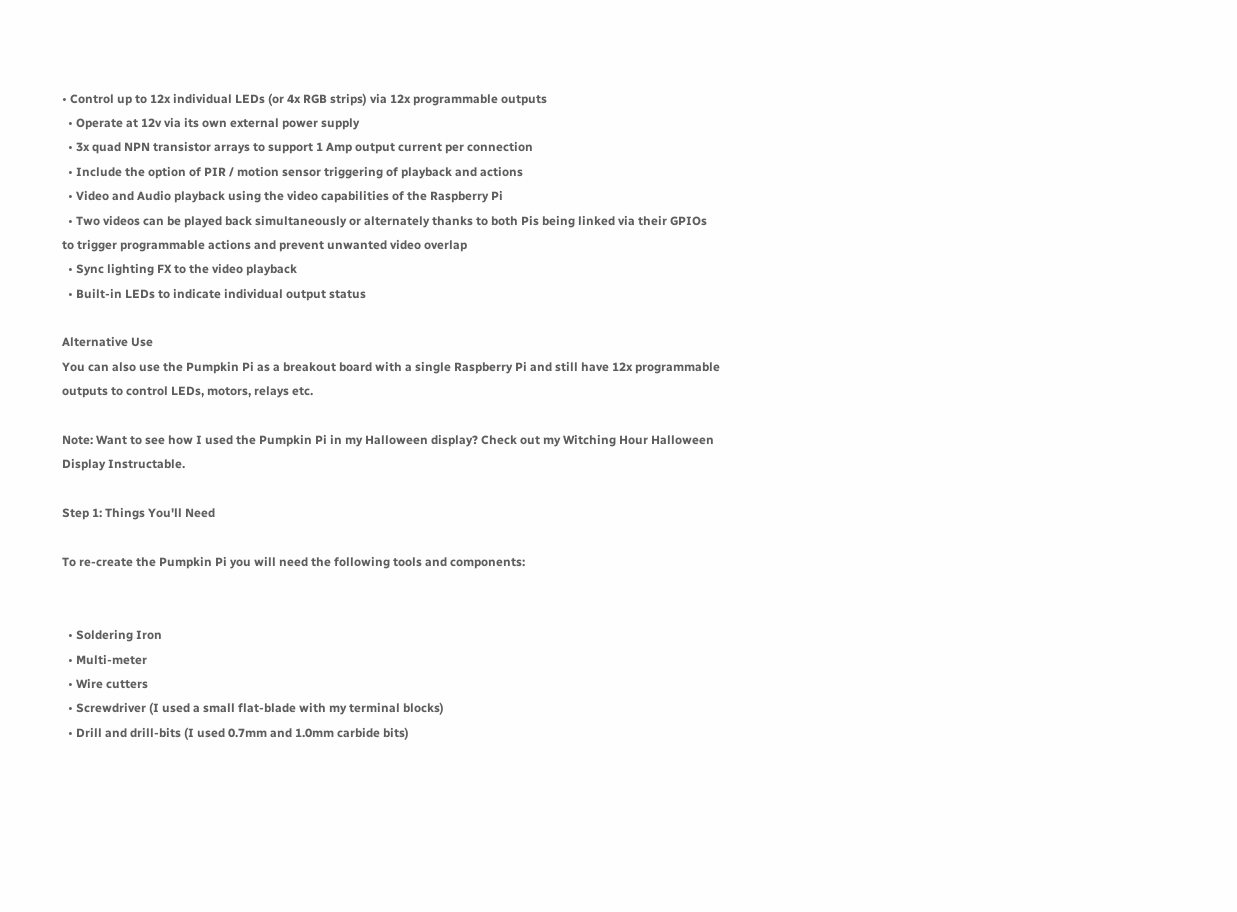• Control up to 12x individual LEDs (or 4x RGB strips) via 12x programmable outputs
  • Operate at 12v via its own external power supply
  • 3x quad NPN transistor arrays to support 1 Amp output current per connection
  • Include the option of PIR / motion sensor triggering of playback and actions
  • Video and Audio playback using the video capabilities of the Raspberry Pi
  • Two videos can be played back simultaneously or alternately thanks to both Pis being linked via their GPIOs to trigger programmable actions and prevent unwanted video overlap
  • Sync lighting FX to the video playback
  • Built-in LEDs to indicate individual output status

Alternative Use
You can also use the Pumpkin Pi as a breakout board with a single Raspberry Pi and still have 12x programmable outputs to control LEDs, motors, relays etc.

Note: Want to see how I used the Pumpkin Pi in my Halloween display? Check out my Witching Hour Halloween Display Instructable.

Step 1: Things You'll Need

To re-create the Pumpkin Pi you will need the following tools and components:


  • Soldering Iron
  • Multi-meter
  • Wire cutters
  • Screwdriver (I used a small flat-blade with my terminal blocks)
  • Drill and drill-bits (I used 0.7mm and 1.0mm carbide bits)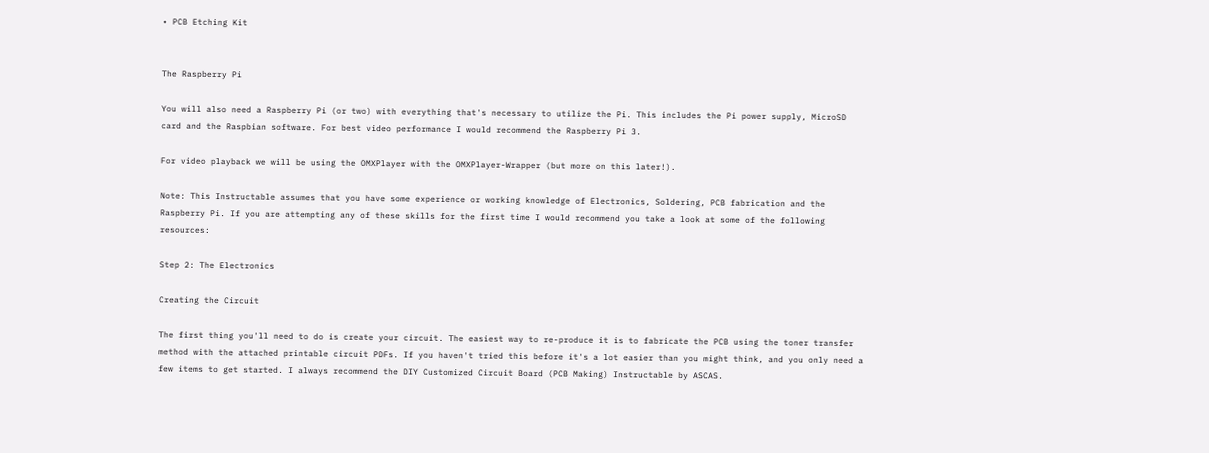• PCB Etching Kit


The Raspberry Pi

You will also need a Raspberry Pi (or two) with everything that's necessary to utilize the Pi. This includes the Pi power supply, MicroSD card and the Raspbian software. For best video performance I would recommend the Raspberry Pi 3.

For video playback we will be using the OMXPlayer with the OMXPlayer-Wrapper (but more on this later!).

Note: This Instructable assumes that you have some experience or working knowledge of Electronics, Soldering, PCB fabrication and the Raspberry Pi. If you are attempting any of these skills for the first time I would recommend you take a look at some of the following resources:

Step 2: The Electronics

Creating the Circuit

The first thing you'll need to do is create your circuit. The easiest way to re-produce it is to fabricate the PCB using the toner transfer method with the attached printable circuit PDFs. If you haven't tried this before it's a lot easier than you might think, and you only need a few items to get started. I always recommend the DIY Customized Circuit Board (PCB Making) Instructable by ASCAS.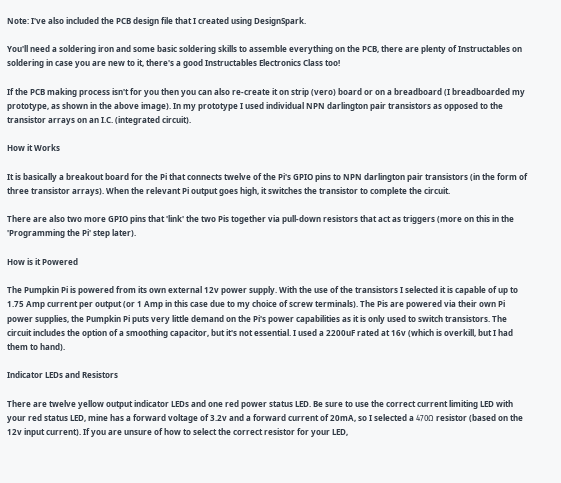Note: I've also included the PCB design file that I created using DesignSpark.

You'll need a soldering iron and some basic soldering skills to assemble everything on the PCB, there are plenty of Instructables on soldering in case you are new to it, there's a good Instructables Electronics Class too!

If the PCB making process isn't for you then you can also re-create it on strip (vero) board or on a breadboard (I breadboarded my prototype, as shown in the above image). In my prototype I used individual NPN darlington pair transistors as opposed to the transistor arrays on an I.C. (integrated circuit).

How it Works

It is basically a breakout board for the Pi that connects twelve of the Pi's GPIO pins to NPN darlington pair transistors (in the form of three transistor arrays). When the relevant Pi output goes high, it switches the transistor to complete the circuit.

There are also two more GPIO pins that 'link' the two Pis together via pull-down resistors that act as triggers (more on this in the 'Programming the Pi' step later).

How is it Powered

The Pumpkin Pi is powered from its own external 12v power supply. With the use of the transistors I selected it is capable of up to 1.75 Amp current per output (or 1 Amp in this case due to my choice of screw terminals). The Pis are powered via their own Pi power supplies, the Pumpkin Pi puts very little demand on the Pi's power capabilities as it is only used to switch transistors. The circuit includes the option of a smoothing capacitor, but it's not essential. I used a 2200uF rated at 16v (which is overkill, but I had them to hand).

Indicator LEDs and Resistors

There are twelve yellow output indicator LEDs and one red power status LED. Be sure to use the correct current limiting LED with your red status LED, mine has a forward voltage of 3.2v and a forward current of 20mA, so I selected a 470Ω resistor (based on the 12v input current). If you are unsure of how to select the correct resistor for your LED,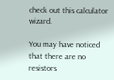check out this calculator wizard.

You may have noticed that there are no resistors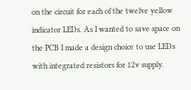on the circuit for each of the twelve yellow indicator LEDs. As I wanted to save space on the PCB I made a design choice to use LEDs with integrated resistors for 12v supply.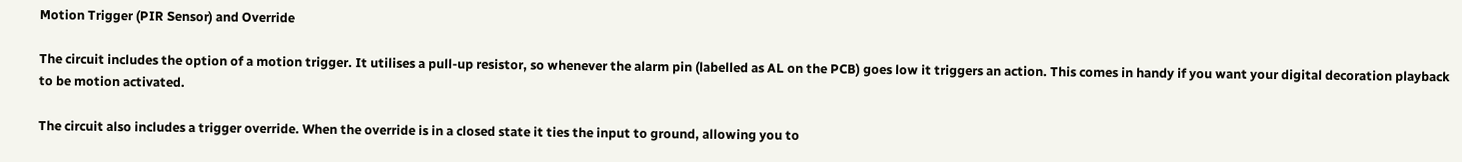Motion Trigger (PIR Sensor) and Override

The circuit includes the option of a motion trigger. It utilises a pull-up resistor, so whenever the alarm pin (labelled as AL on the PCB) goes low it triggers an action. This comes in handy if you want your digital decoration playback to be motion activated.

The circuit also includes a trigger override. When the override is in a closed state it ties the input to ground, allowing you to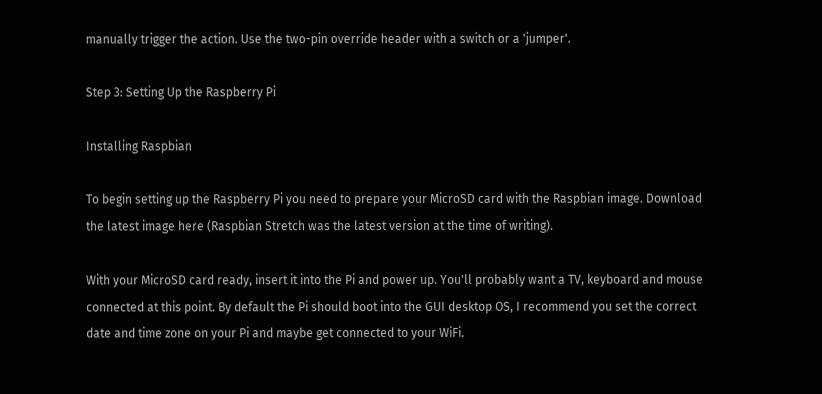manually trigger the action. Use the two-pin override header with a switch or a 'jumper'.

Step 3: Setting Up the Raspberry Pi

Installing Raspbian

To begin setting up the Raspberry Pi you need to prepare your MicroSD card with the Raspbian image. Download the latest image here (Raspbian Stretch was the latest version at the time of writing).

With your MicroSD card ready, insert it into the Pi and power up. You'll probably want a TV, keyboard and mouse connected at this point. By default the Pi should boot into the GUI desktop OS, I recommend you set the correct date and time zone on your Pi and maybe get connected to your WiFi.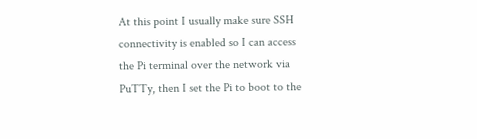At this point I usually make sure SSH connectivity is enabled so I can access the Pi terminal over the network via PuTTy, then I set the Pi to boot to the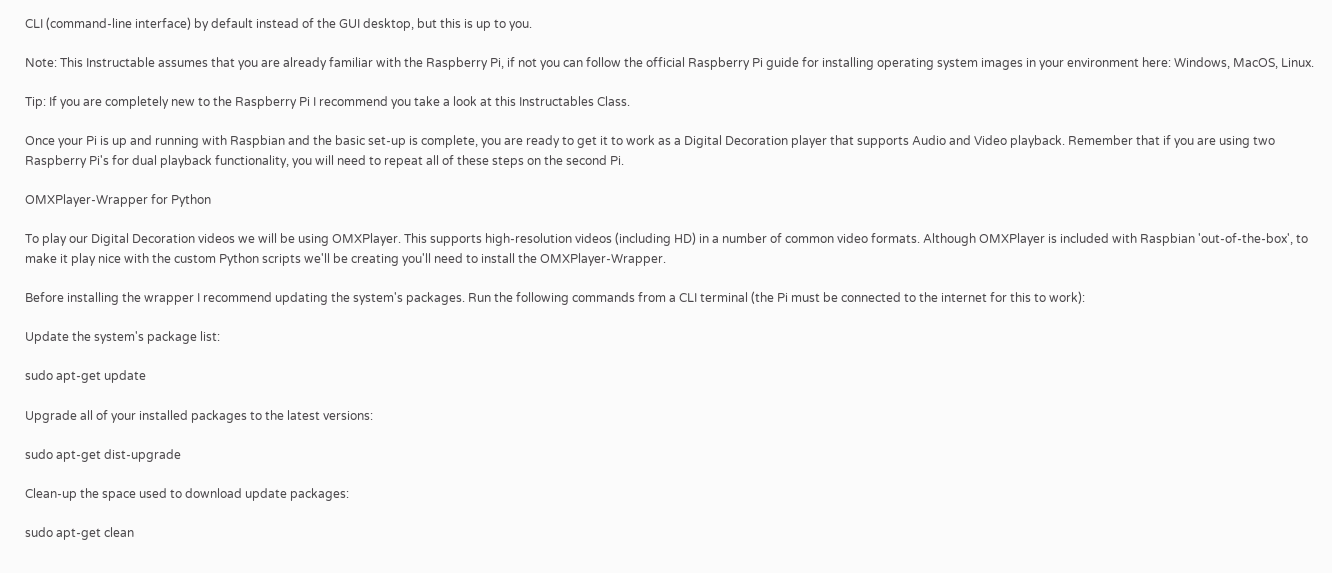CLI (command-line interface) by default instead of the GUI desktop, but this is up to you.

Note: This Instructable assumes that you are already familiar with the Raspberry Pi, if not you can follow the official Raspberry Pi guide for installing operating system images in your environment here: Windows, MacOS, Linux.

Tip: If you are completely new to the Raspberry Pi I recommend you take a look at this Instructables Class.

Once your Pi is up and running with Raspbian and the basic set-up is complete, you are ready to get it to work as a Digital Decoration player that supports Audio and Video playback. Remember that if you are using two Raspberry Pi's for dual playback functionality, you will need to repeat all of these steps on the second Pi.

OMXPlayer-Wrapper for Python

To play our Digital Decoration videos we will be using OMXPlayer. This supports high-resolution videos (including HD) in a number of common video formats. Although OMXPlayer is included with Raspbian 'out-of-the-box', to make it play nice with the custom Python scripts we'll be creating you'll need to install the OMXPlayer-Wrapper.

Before installing the wrapper I recommend updating the system's packages. Run the following commands from a CLI terminal (the Pi must be connected to the internet for this to work):

Update the system's package list:

sudo apt-get update

Upgrade all of your installed packages to the latest versions:

sudo apt-get dist-upgrade

Clean-up the space used to download update packages:

sudo apt-get clean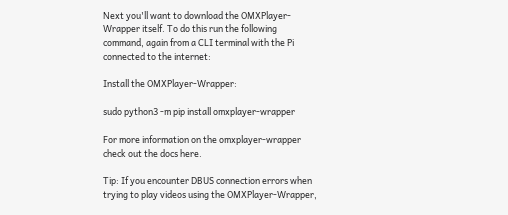Next you'll want to download the OMXPlayer-Wrapper itself. To do this run the following command, again from a CLI terminal with the Pi connected to the internet:

Install the OMXPlayer-Wrapper:

sudo python3 -m pip install omxplayer-wrapper

For more information on the omxplayer-wrapper check out the docs here.

Tip: If you encounter DBUS connection errors when trying to play videos using the OMXPlayer-Wrapper,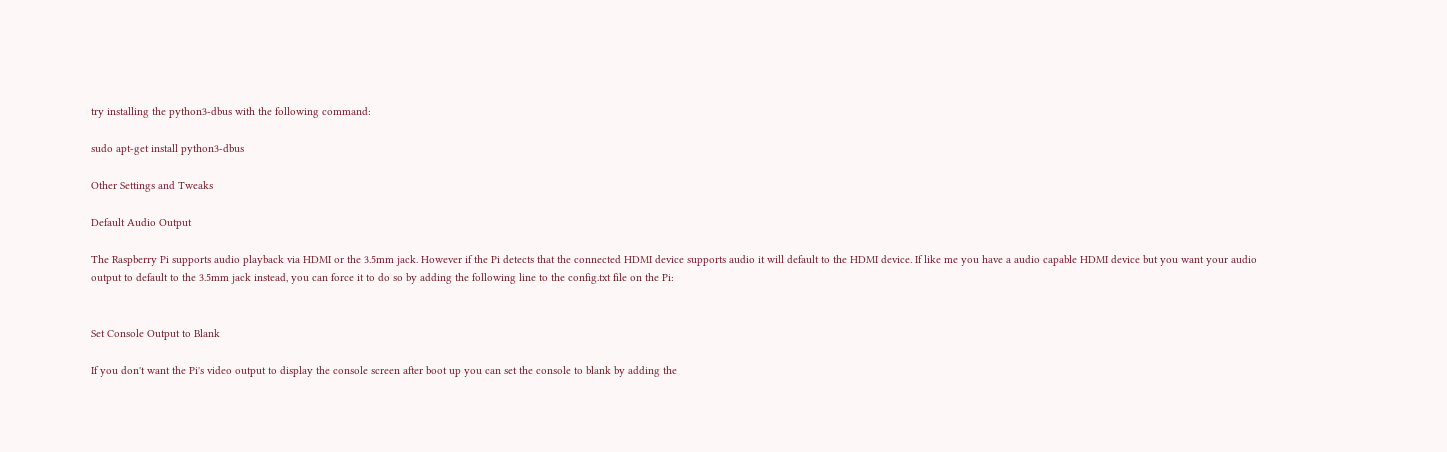try installing the python3-dbus with the following command:

sudo apt-get install python3-dbus

Other Settings and Tweaks

Default Audio Output

The Raspberry Pi supports audio playback via HDMI or the 3.5mm jack. However if the Pi detects that the connected HDMI device supports audio it will default to the HDMI device. If like me you have a audio capable HDMI device but you want your audio output to default to the 3.5mm jack instead, you can force it to do so by adding the following line to the config.txt file on the Pi:


Set Console Output to Blank

If you don't want the Pi's video output to display the console screen after boot up you can set the console to blank by adding the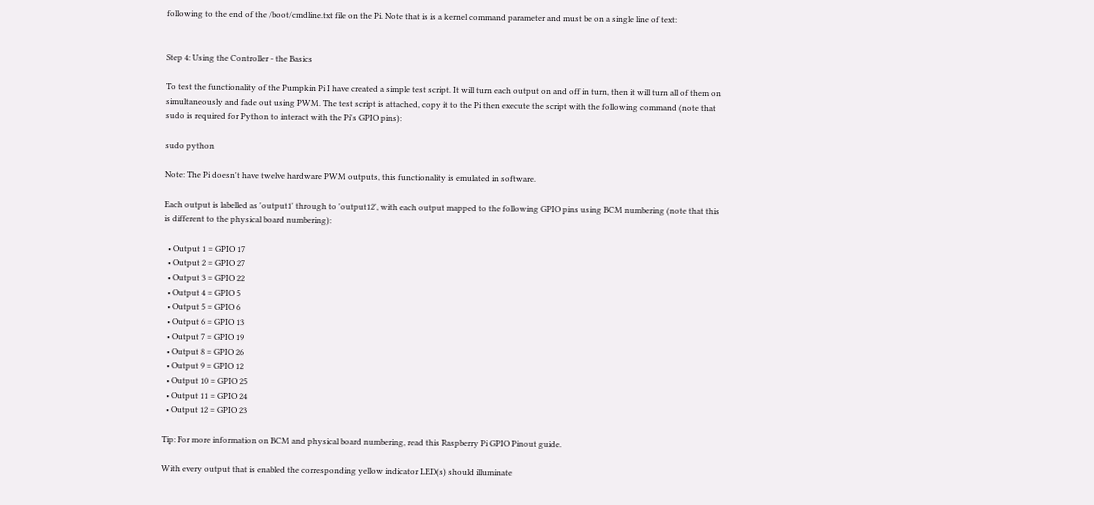following to the end of the /boot/cmdline.txt file on the Pi. Note that is is a kernel command parameter and must be on a single line of text:


Step 4: Using the Controller - the Basics

To test the functionality of the Pumpkin Pi I have created a simple test script. It will turn each output on and off in turn, then it will turn all of them on simultaneously and fade out using PWM. The test script is attached, copy it to the Pi then execute the script with the following command (note that sudo is required for Python to interact with the Pi's GPIO pins):

sudo python

Note: The Pi doesn't have twelve hardware PWM outputs, this functionality is emulated in software.

Each output is labelled as 'output1' through to 'output12', with each output mapped to the following GPIO pins using BCM numbering (note that this is different to the physical board numbering):

  • Output 1 = GPIO 17
  • Output 2 = GPIO 27
  • Output 3 = GPIO 22
  • Output 4 = GPIO 5
  • Output 5 = GPIO 6
  • Output 6 = GPIO 13
  • Output 7 = GPIO 19
  • Output 8 = GPIO 26
  • Output 9 = GPIO 12
  • Output 10 = GPIO 25
  • Output 11 = GPIO 24
  • Output 12 = GPIO 23

Tip: For more information on BCM and physical board numbering, read this Raspberry Pi GPIO Pinout guide.

With every output that is enabled the corresponding yellow indicator LED(s) should illuminate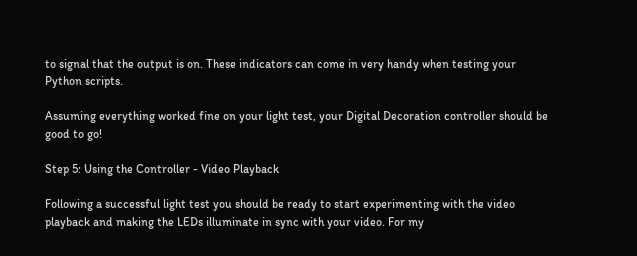to signal that the output is on. These indicators can come in very handy when testing your Python scripts.

Assuming everything worked fine on your light test, your Digital Decoration controller should be good to go!

Step 5: Using the Controller - Video Playback

Following a successful light test you should be ready to start experimenting with the video playback and making the LEDs illuminate in sync with your video. For my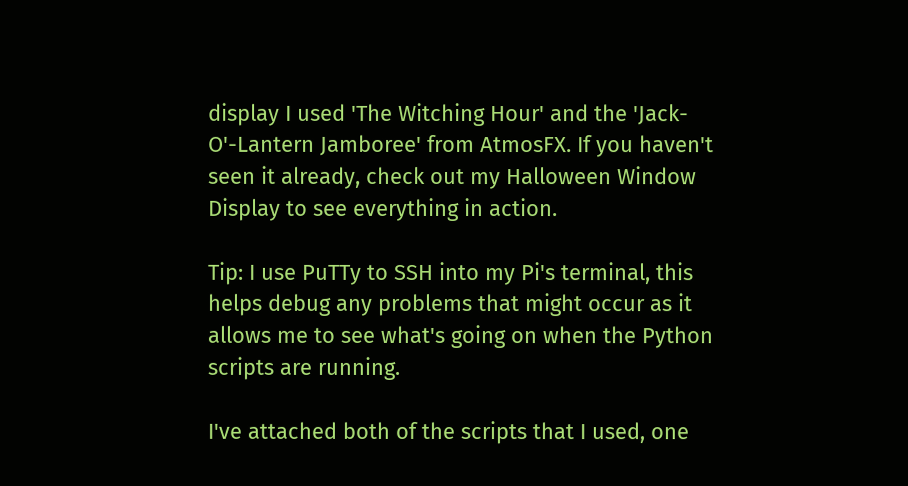display I used 'The Witching Hour' and the 'Jack-O'-Lantern Jamboree' from AtmosFX. If you haven't seen it already, check out my Halloween Window Display to see everything in action.

Tip: I use PuTTy to SSH into my Pi's terminal, this helps debug any problems that might occur as it allows me to see what's going on when the Python scripts are running.

I've attached both of the scripts that I used, one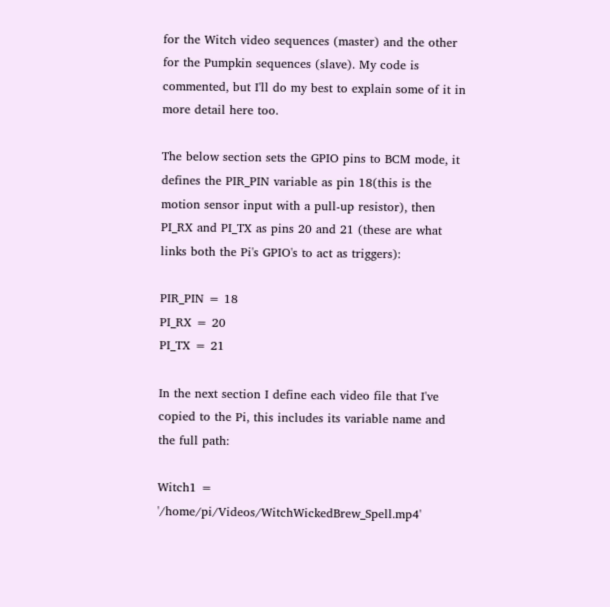for the Witch video sequences (master) and the other for the Pumpkin sequences (slave). My code is commented, but I'll do my best to explain some of it in more detail here too.

The below section sets the GPIO pins to BCM mode, it defines the PIR_PIN variable as pin 18(this is the motion sensor input with a pull-up resistor), then PI_RX and PI_TX as pins 20 and 21 (these are what links both the Pi's GPIO's to act as triggers):

PIR_PIN = 18
PI_RX = 20
PI_TX = 21

In the next section I define each video file that I've copied to the Pi, this includes its variable name and the full path:

Witch1 = '/home/pi/Videos/WitchWickedBrew_Spell.mp4'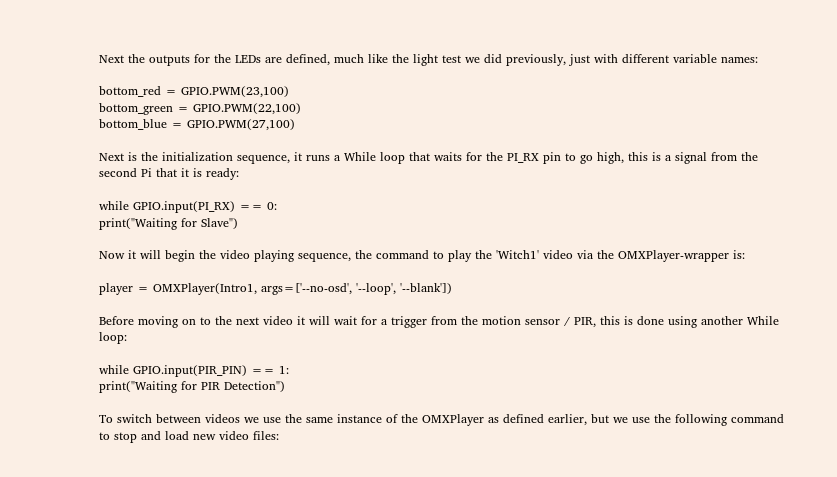Next the outputs for the LEDs are defined, much like the light test we did previously, just with different variable names:

bottom_red = GPIO.PWM(23,100)
bottom_green = GPIO.PWM(22,100)
bottom_blue = GPIO.PWM(27,100)

Next is the initialization sequence, it runs a While loop that waits for the PI_RX pin to go high, this is a signal from the second Pi that it is ready:

while GPIO.input(PI_RX) == 0:
print("Waiting for Slave")

Now it will begin the video playing sequence, the command to play the 'Witch1' video via the OMXPlayer-wrapper is:

player = OMXPlayer(Intro1, args=['--no-osd', '--loop', '--blank'])

Before moving on to the next video it will wait for a trigger from the motion sensor / PIR, this is done using another While loop:

while GPIO.input(PIR_PIN) == 1:
print("Waiting for PIR Detection")

To switch between videos we use the same instance of the OMXPlayer as defined earlier, but we use the following command to stop and load new video files: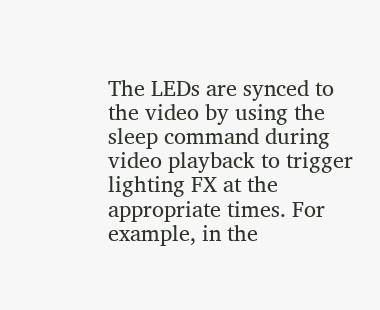The LEDs are synced to the video by using the sleep command during video playback to trigger lighting FX at the appropriate times. For example, in the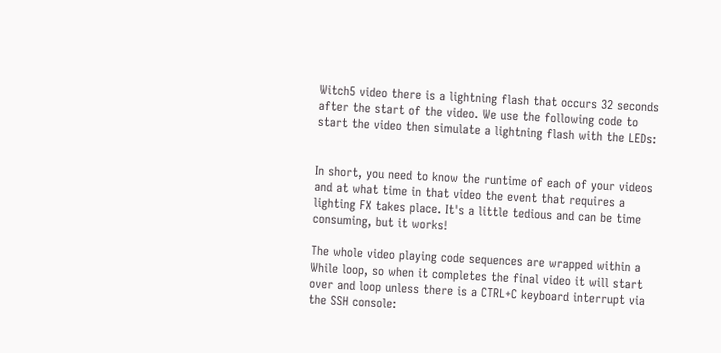Witch5 video there is a lightning flash that occurs 32 seconds after the start of the video. We use the following code to start the video then simulate a lightning flash with the LEDs:


In short, you need to know the runtime of each of your videos and at what time in that video the event that requires a lighting FX takes place. It's a little tedious and can be time consuming, but it works!

The whole video playing code sequences are wrapped within a While loop, so when it completes the final video it will start over and loop unless there is a CTRL+C keyboard interrupt via the SSH console: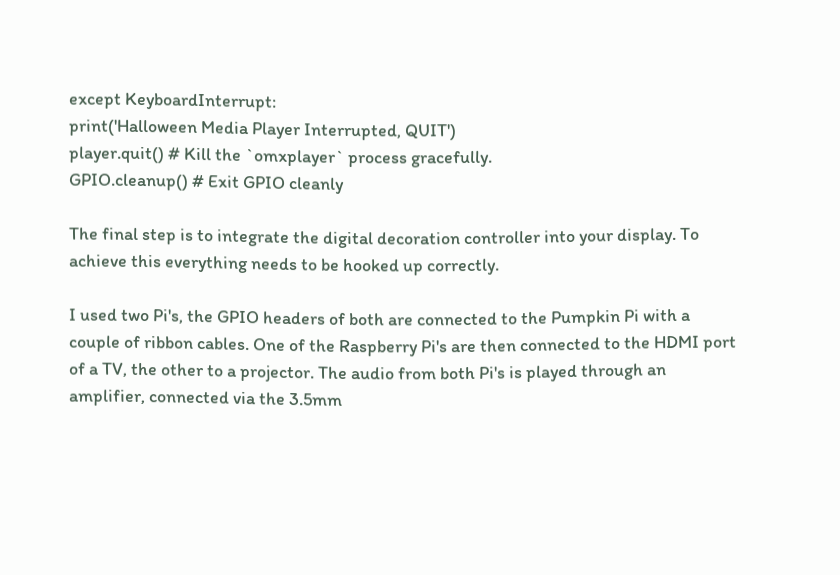except KeyboardInterrupt:
print('Halloween Media Player Interrupted, QUIT')
player.quit() # Kill the `omxplayer` process gracefully.
GPIO.cleanup() # Exit GPIO cleanly

The final step is to integrate the digital decoration controller into your display. To achieve this everything needs to be hooked up correctly.

I used two Pi's, the GPIO headers of both are connected to the Pumpkin Pi with a couple of ribbon cables. One of the Raspberry Pi's are then connected to the HDMI port of a TV, the other to a projector. The audio from both Pi's is played through an amplifier, connected via the 3.5mm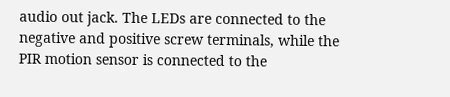audio out jack. The LEDs are connected to the negative and positive screw terminals, while the PIR motion sensor is connected to the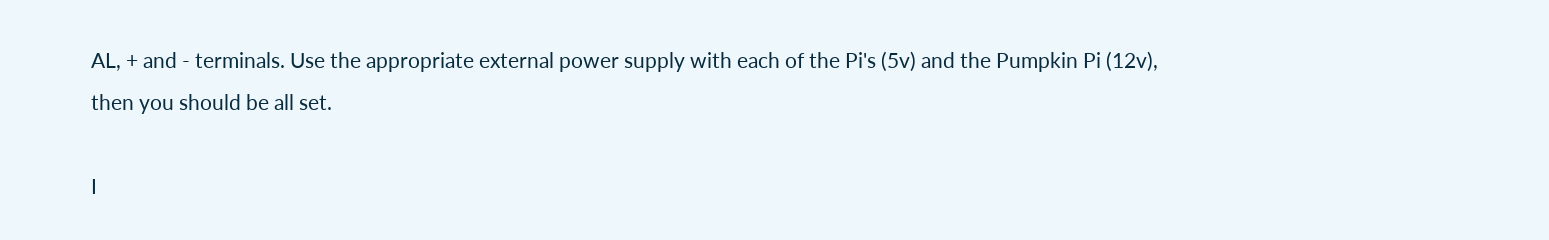AL, + and - terminals. Use the appropriate external power supply with each of the Pi's (5v) and the Pumpkin Pi (12v), then you should be all set.

I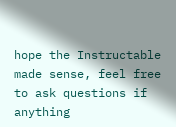hope the Instructable made sense, feel free to ask questions if anything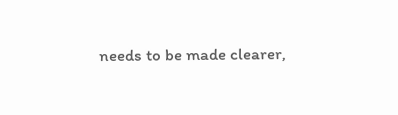needs to be made clearer,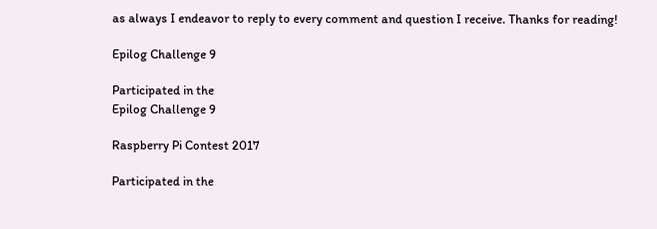as always I endeavor to reply to every comment and question I receive. Thanks for reading!

Epilog Challenge 9

Participated in the
Epilog Challenge 9

Raspberry Pi Contest 2017

Participated in the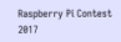Raspberry Pi Contest 2017